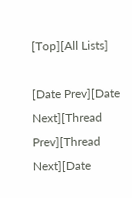[Top][All Lists]

[Date Prev][Date Next][Thread Prev][Thread Next][Date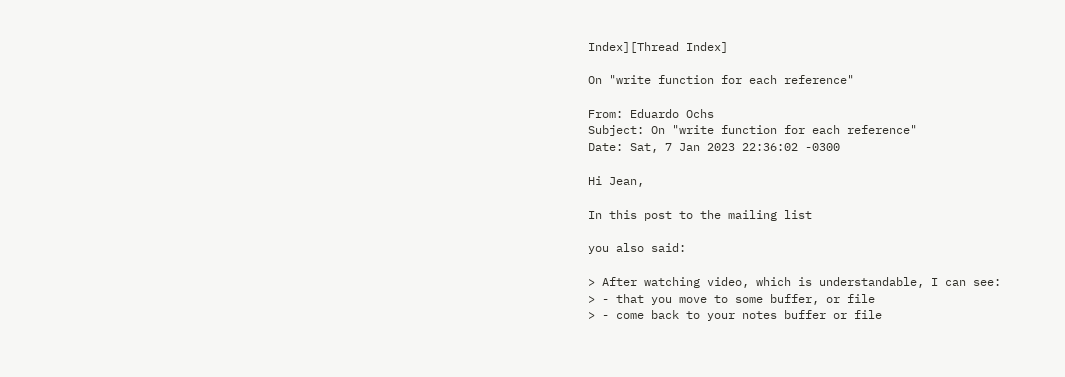Index][Thread Index]

On "write function for each reference"

From: Eduardo Ochs
Subject: On "write function for each reference"
Date: Sat, 7 Jan 2023 22:36:02 -0300

Hi Jean,

In this post to the mailing list

you also said:

> After watching video, which is understandable, I can see:
> - that you move to some buffer, or file
> - come back to your notes buffer or file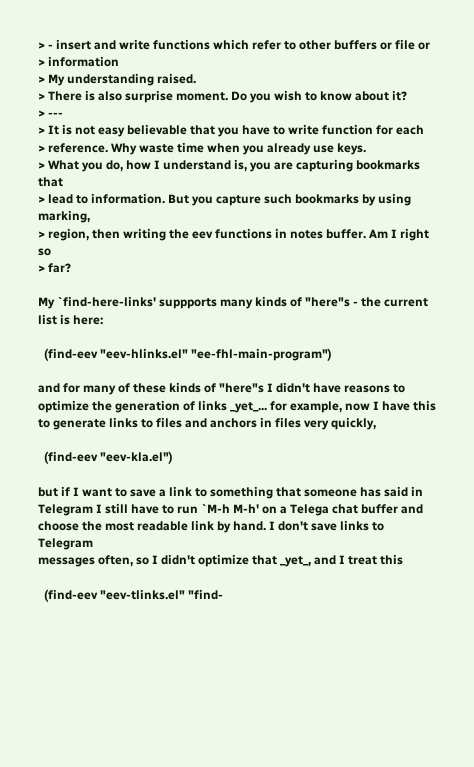> - insert and write functions which refer to other buffers or file or
> information
> My understanding raised.
> There is also surprise moment. Do you wish to know about it?
> ---
> It is not easy believable that you have to write function for each
> reference. Why waste time when you already use keys.
> What you do, how I understand is, you are capturing bookmarks that
> lead to information. But you capture such bookmarks by using marking,
> region, then writing the eev functions in notes buffer. Am I right so
> far?

My `find-here-links' suppports many kinds of "here"s - the current
list is here:

  (find-eev "eev-hlinks.el" "ee-fhl-main-program")

and for many of these kinds of "here"s I didn't have reasons to
optimize the generation of links _yet_... for example, now I have this
to generate links to files and anchors in files very quickly,

  (find-eev "eev-kla.el")

but if I want to save a link to something that someone has said in
Telegram I still have to run `M-h M-h' on a Telega chat buffer and
choose the most readable link by hand. I don't save links to Telegram
messages often, so I didn't optimize that _yet_, and I treat this

  (find-eev "eev-tlinks.el" "find-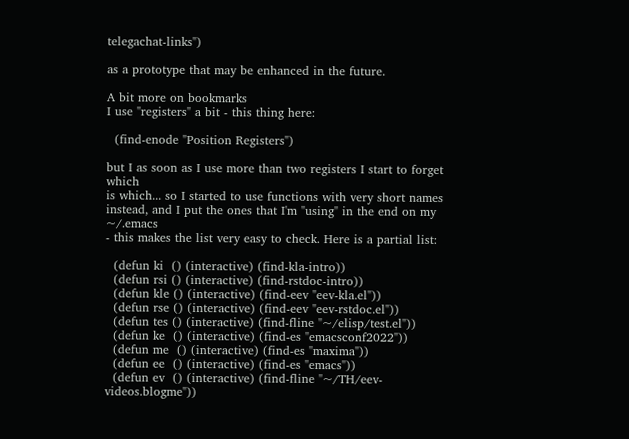telegachat-links")

as a prototype that may be enhanced in the future.

A bit more on bookmarks
I use "registers" a bit - this thing here:

  (find-enode "Position Registers")

but I as soon as I use more than two registers I start to forget which
is which... so I started to use functions with very short names
instead, and I put the ones that I'm "using" in the end on my ~/.emacs
- this makes the list very easy to check. Here is a partial list:

  (defun ki  () (interactive) (find-kla-intro))
  (defun rsi () (interactive) (find-rstdoc-intro))
  (defun kle () (interactive) (find-eev "eev-kla.el"))
  (defun rse () (interactive) (find-eev "eev-rstdoc.el"))
  (defun tes () (interactive) (find-fline "~/elisp/test.el"))
  (defun ke  () (interactive) (find-es "emacsconf2022"))
  (defun me  () (interactive) (find-es "maxima"))
  (defun ee  () (interactive) (find-es "emacs"))
  (defun ev  () (interactive) (find-fline "~/TH/eev-videos.blogme"))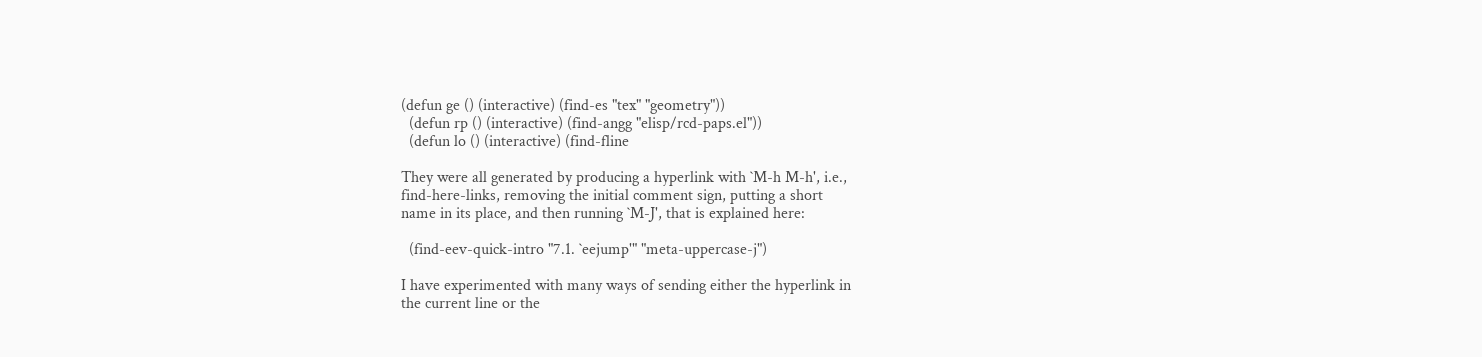(defun ge () (interactive) (find-es "tex" "geometry"))
  (defun rp () (interactive) (find-angg "elisp/rcd-paps.el"))
  (defun lo () (interactive) (find-fline

They were all generated by producing a hyperlink with `M-h M-h', i.e.,
find-here-links, removing the initial comment sign, putting a short
name in its place, and then running `M-J', that is explained here:

  (find-eev-quick-intro "7.1. `eejump'" "meta-uppercase-j")

I have experimented with many ways of sending either the hyperlink in
the current line or the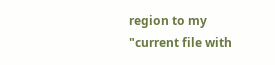region to my "current file with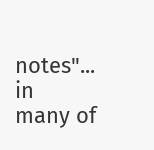notes"... in
many of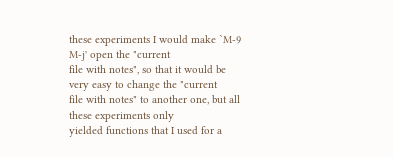these experiments I would make `M-9 M-j' open the "current
file with notes", so that it would be very easy to change the "current
file with notes" to another one, but all these experiments only
yielded functions that I used for a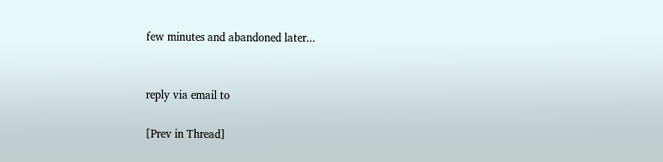few minutes and abandoned later...


reply via email to

[Prev in Thread]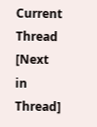Current Thread [Next in Thread]